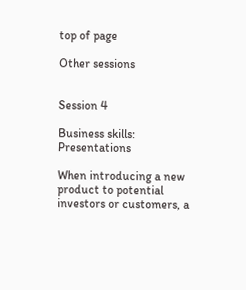top of page

Other sessions


Session 4

Business skills: Presentations

When introducing a new product to potential investors or customers, a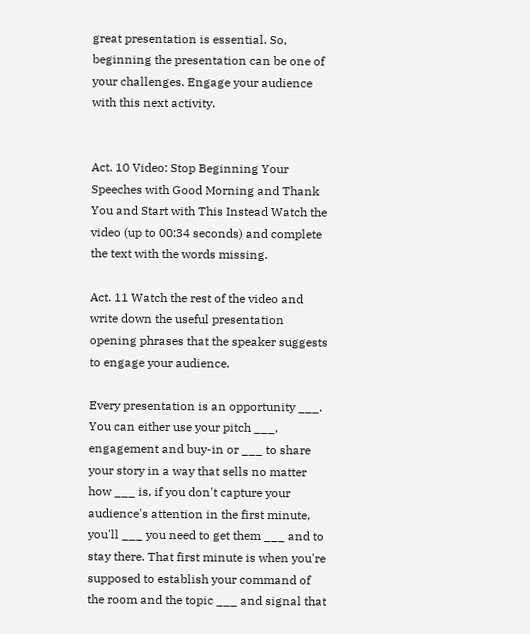great presentation is essential. So, beginning the presentation can be one of your challenges. Engage your audience with this next activity.


Act. 10 Video: Stop Beginning Your Speeches with Good Morning and Thank You and Start with This Instead Watch the video (up to 00:34 seconds) and complete the text with the words missing.

Act. 11 Watch the rest of the video and write down the useful presentation opening phrases that the speaker suggests to engage your audience.

Every presentation is an opportunity ___. You can either use your pitch ___, engagement and buy-in or ___ to share your story in a way that sells no matter how ___ is, if you don't capture your audience's attention in the first minute, you'll ___ you need to get them ___ and to stay there. That first minute is when you're supposed to establish your command of the room and the topic ___ and signal that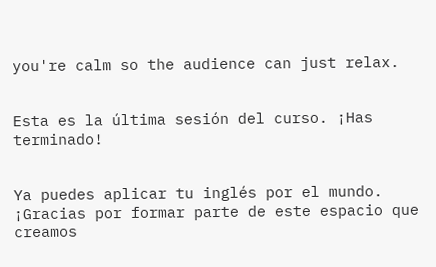you're calm so the audience can just relax.


Esta es la última sesión del curso. ¡Has terminado!


Ya puedes aplicar tu inglés por el mundo. ¡Gracias por formar parte de este espacio que creamos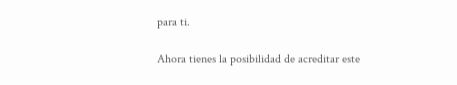para ti.

Ahora tienes la posibilidad de acreditar este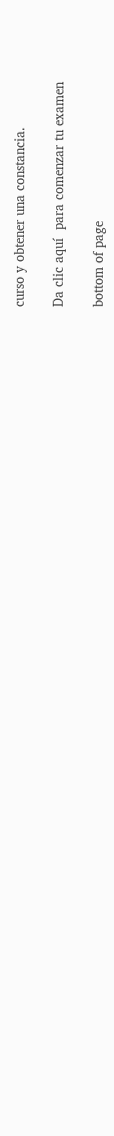curso y obtener una constancia.

Da clic aquí  para comenzar tu examen

bottom of page